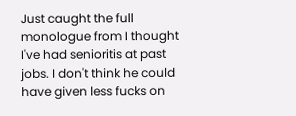Just caught the full monologue from I thought I've had senioritis at past jobs. I don't think he could have given less fucks on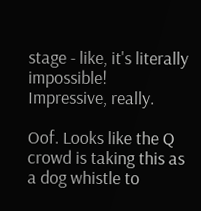stage - like, it's literally impossible! Impressive, really.

Oof. Looks like the Q crowd is taking this as a dog whistle to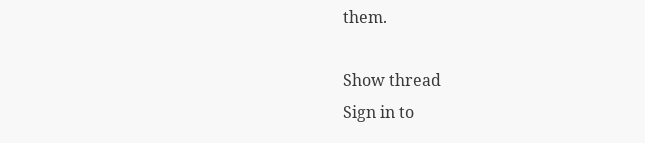them.

Show thread
Sign in to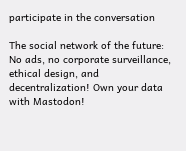participate in the conversation

The social network of the future: No ads, no corporate surveillance, ethical design, and decentralization! Own your data with Mastodon!